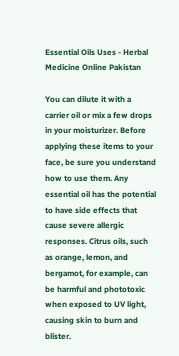Essential Oils Uses - Herbal Medicine Online Pakistan

You can dilute it with a carrier oil or mix a few drops in your moisturizer. Before applying these items to your face, be sure you understand how to use them. Any essential oil has the potential to have side effects that cause severe allergic responses. Citrus oils, such as orange, lemon, and bergamot, for example, can be harmful and phototoxic when exposed to UV light, causing skin to burn and blister.